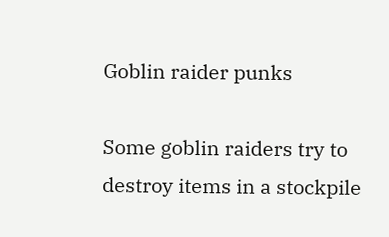Goblin raider punks

Some goblin raiders try to destroy items in a stockpile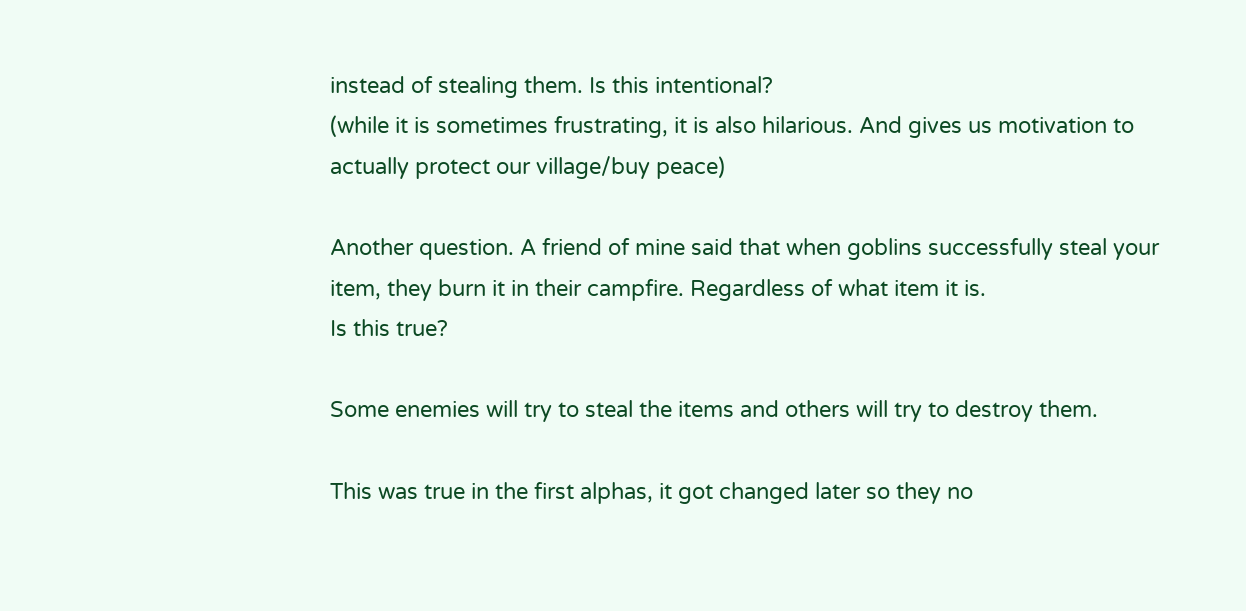instead of stealing them. Is this intentional?
(while it is sometimes frustrating, it is also hilarious. And gives us motivation to actually protect our village/buy peace)

Another question. A friend of mine said that when goblins successfully steal your item, they burn it in their campfire. Regardless of what item it is.
Is this true?

Some enemies will try to steal the items and others will try to destroy them.

This was true in the first alphas, it got changed later so they no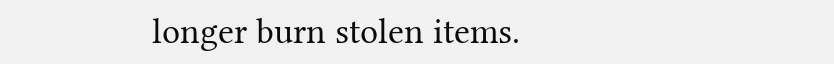longer burn stolen items.